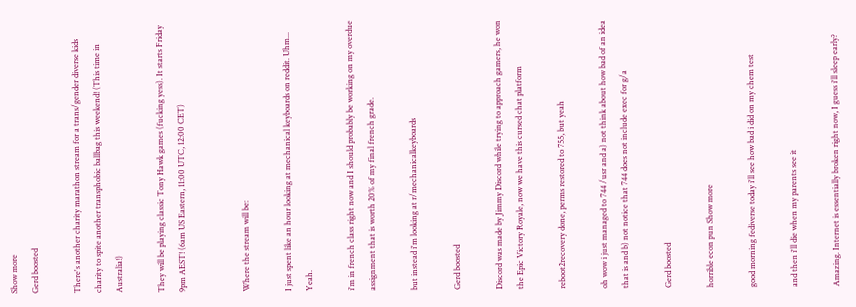Show more
Gerd boosted

There's another charity marathon stream for a trans/gender diverse kids charity to spite another transphobic ballbag this weekend! (This time in Australia!)

They will be playing classic Tony Hawk games (fucking yess). It starts Friday 9pm AEST! (6am US Eastern, 11:00 UTC, 12:00 CET)


Where the stream will be:

I just spent like an hour looking at mechanical keyboards on reddit. Uhm... Yeah.

i'm in french class right now and I should probably be working on my overdue assignment that is worth 20% of my final french grade.

but instead i'm looking at r/mechanicalkeyboards

Gerd boosted

Discord was made by Jimmy Discord while trying to approach gamers, he won the Epic Victory Royale, now we have this cursed chat platform

reboot2recovery done, perms restored to 755, but yeah

oh wow i just managed to 744 /usr and a) not think about how bad of an idea that is and b) not notice that 744 does not include exec for g/a

Gerd boosted

horrible econ pun Show more

good morning fediverse today i'll see how bad i did on my chem test

and then i'll die when my parents see it

Amazing. Internet is essentially broken right now, I guess i'll sleep early?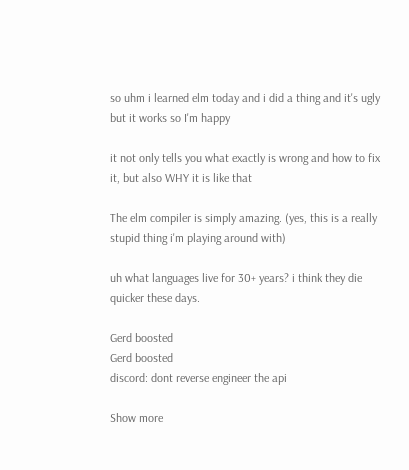so uhm i learned elm today and i did a thing and it's ugly but it works so I'm happy

it not only tells you what exactly is wrong and how to fix it, but also WHY it is like that

The elm compiler is simply amazing. (yes, this is a really stupid thing i'm playing around with)

uh what languages live for 30+ years? i think they die quicker these days.

Gerd boosted
Gerd boosted
discord: dont reverse engineer the api

Show more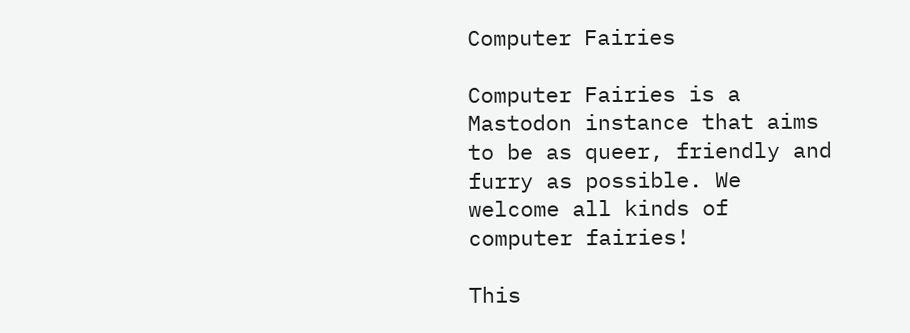Computer Fairies

Computer Fairies is a Mastodon instance that aims to be as queer, friendly and furry as possible. We welcome all kinds of computer fairies!

This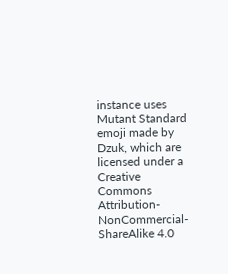instance uses Mutant Standard emoji made by Dzuk, which are licensed under a Creative Commons Attribution-NonCommercial-ShareAlike 4.0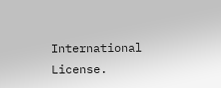International License.